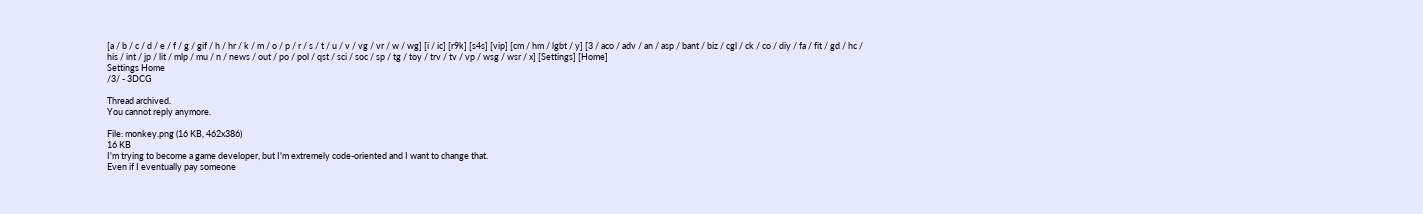[a / b / c / d / e / f / g / gif / h / hr / k / m / o / p / r / s / t / u / v / vg / vr / w / wg] [i / ic] [r9k] [s4s] [vip] [cm / hm / lgbt / y] [3 / aco / adv / an / asp / bant / biz / cgl / ck / co / diy / fa / fit / gd / hc / his / int / jp / lit / mlp / mu / n / news / out / po / pol / qst / sci / soc / sp / tg / toy / trv / tv / vp / wsg / wsr / x] [Settings] [Home]
Settings Home
/3/ - 3DCG

Thread archived.
You cannot reply anymore.

File: monkey.png (16 KB, 462x386)
16 KB
I'm trying to become a game developer, but I'm extremely code-oriented and I want to change that.
Even if I eventually pay someone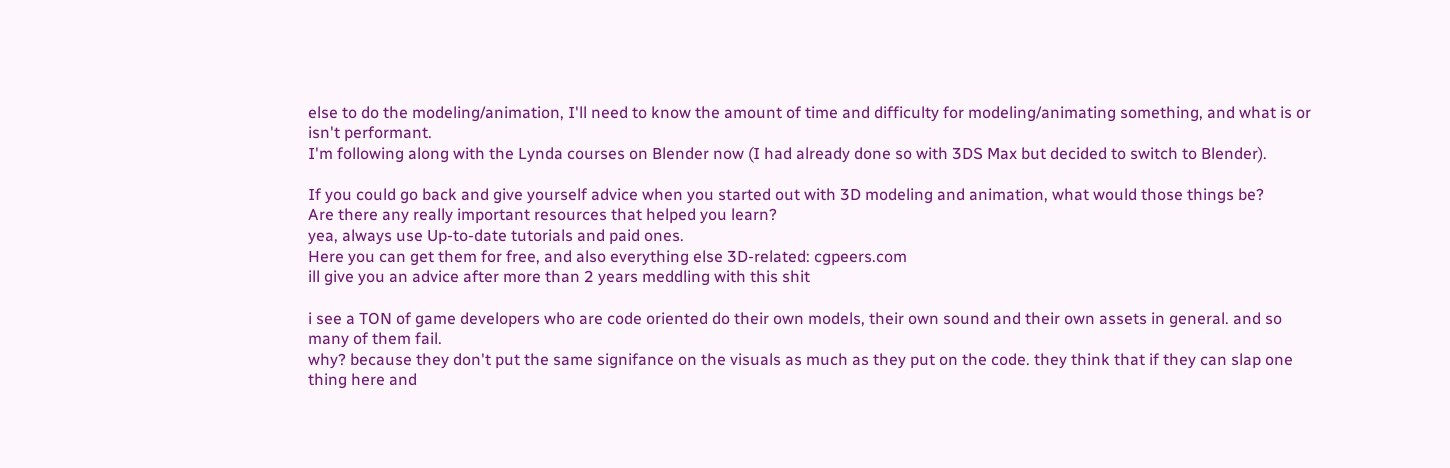else to do the modeling/animation, I'll need to know the amount of time and difficulty for modeling/animating something, and what is or isn't performant.
I'm following along with the Lynda courses on Blender now (I had already done so with 3DS Max but decided to switch to Blender).

If you could go back and give yourself advice when you started out with 3D modeling and animation, what would those things be?
Are there any really important resources that helped you learn?
yea, always use Up-to-date tutorials and paid ones.
Here you can get them for free, and also everything else 3D-related: cgpeers.com
ill give you an advice after more than 2 years meddling with this shit

i see a TON of game developers who are code oriented do their own models, their own sound and their own assets in general. and so many of them fail.
why? because they don't put the same signifance on the visuals as much as they put on the code. they think that if they can slap one thing here and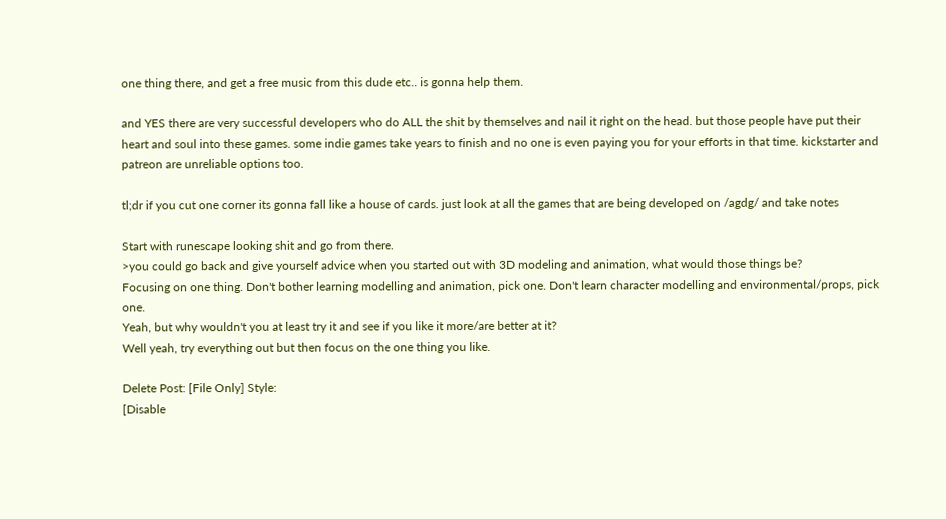one thing there, and get a free music from this dude etc.. is gonna help them.

and YES there are very successful developers who do ALL the shit by themselves and nail it right on the head. but those people have put their heart and soul into these games. some indie games take years to finish and no one is even paying you for your efforts in that time. kickstarter and patreon are unreliable options too.

tl;dr if you cut one corner its gonna fall like a house of cards. just look at all the games that are being developed on /agdg/ and take notes

Start with runescape looking shit and go from there.
>you could go back and give yourself advice when you started out with 3D modeling and animation, what would those things be?
Focusing on one thing. Don't bother learning modelling and animation, pick one. Don't learn character modelling and environmental/props, pick one.
Yeah, but why wouldn't you at least try it and see if you like it more/are better at it?
Well yeah, try everything out but then focus on the one thing you like.

Delete Post: [File Only] Style:
[Disable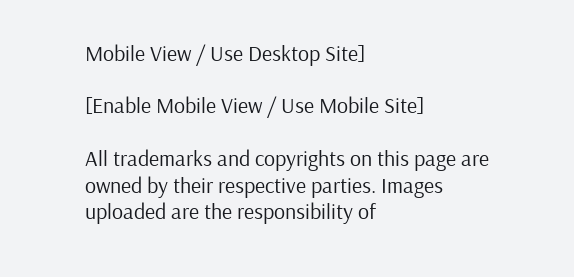Mobile View / Use Desktop Site]

[Enable Mobile View / Use Mobile Site]

All trademarks and copyrights on this page are owned by their respective parties. Images uploaded are the responsibility of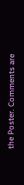the Poster. Comments are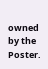owned by the Poster.